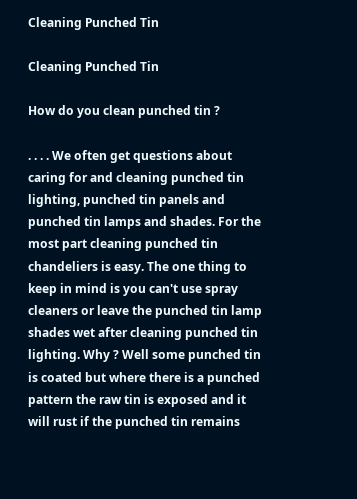Cleaning Punched Tin

Cleaning Punched Tin

How do you clean punched tin ?

. . . . We often get questions about caring for and cleaning punched tin lighting, punched tin panels and punched tin lamps and shades. For the most part cleaning punched tin chandeliers is easy. The one thing to keep in mind is you can't use spray cleaners or leave the punched tin lamp shades wet after cleaning punched tin lighting. Why ? Well some punched tin is coated but where there is a punched pattern the raw tin is exposed and it will rust if the punched tin remains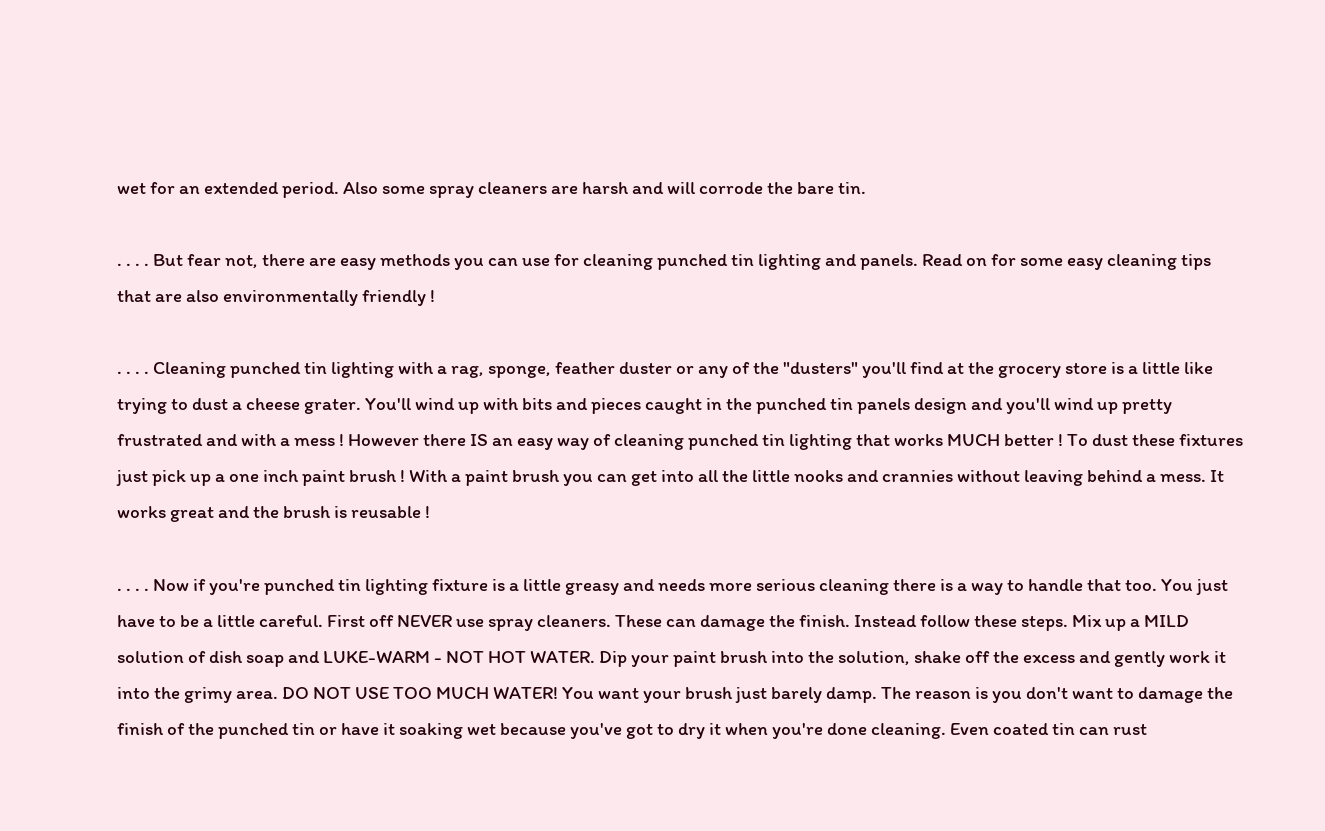wet for an extended period. Also some spray cleaners are harsh and will corrode the bare tin.

. . . . But fear not, there are easy methods you can use for cleaning punched tin lighting and panels. Read on for some easy cleaning tips that are also environmentally friendly !

. . . . Cleaning punched tin lighting with a rag, sponge, feather duster or any of the "dusters" you'll find at the grocery store is a little like trying to dust a cheese grater. You'll wind up with bits and pieces caught in the punched tin panels design and you'll wind up pretty frustrated and with a mess ! However there IS an easy way of cleaning punched tin lighting that works MUCH better ! To dust these fixtures just pick up a one inch paint brush ! With a paint brush you can get into all the little nooks and crannies without leaving behind a mess. It works great and the brush is reusable !

. . . . Now if you're punched tin lighting fixture is a little greasy and needs more serious cleaning there is a way to handle that too. You just have to be a little careful. First off NEVER use spray cleaners. These can damage the finish. Instead follow these steps. Mix up a MILD solution of dish soap and LUKE-WARM - NOT HOT WATER. Dip your paint brush into the solution, shake off the excess and gently work it into the grimy area. DO NOT USE TOO MUCH WATER! You want your brush just barely damp. The reason is you don't want to damage the finish of the punched tin or have it soaking wet because you've got to dry it when you're done cleaning. Even coated tin can rust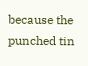because the punched tin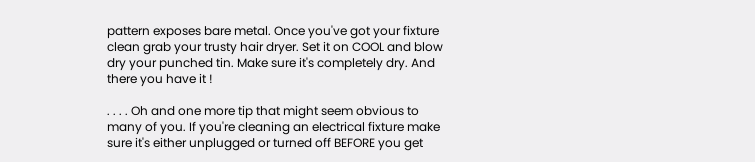pattern exposes bare metal. Once you've got your fixture clean grab your trusty hair dryer. Set it on COOL and blow dry your punched tin. Make sure it's completely dry. And there you have it !

. . . . Oh and one more tip that might seem obvious to many of you. If you're cleaning an electrical fixture make sure it's either unplugged or turned off BEFORE you get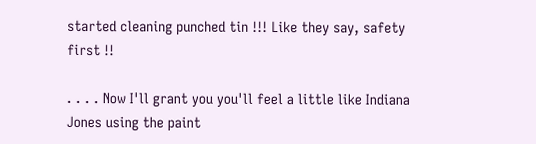started cleaning punched tin !!! Like they say, safety first !!

. . . . Now I'll grant you you'll feel a little like Indiana Jones using the paint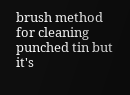brush method for cleaning punched tin but it's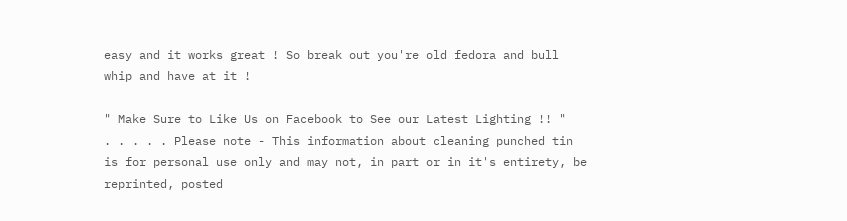easy and it works great ! So break out you're old fedora and bull whip and have at it !

" Make Sure to Like Us on Facebook to See our Latest Lighting !! "
. . . . . Please note - This information about cleaning punched tin is for personal use only and may not, in part or in it's entirety, be reprinted, posted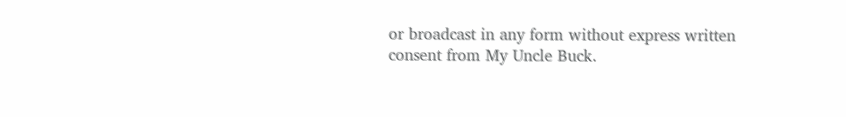or broadcast in any form without express written consent from My Uncle Buck.